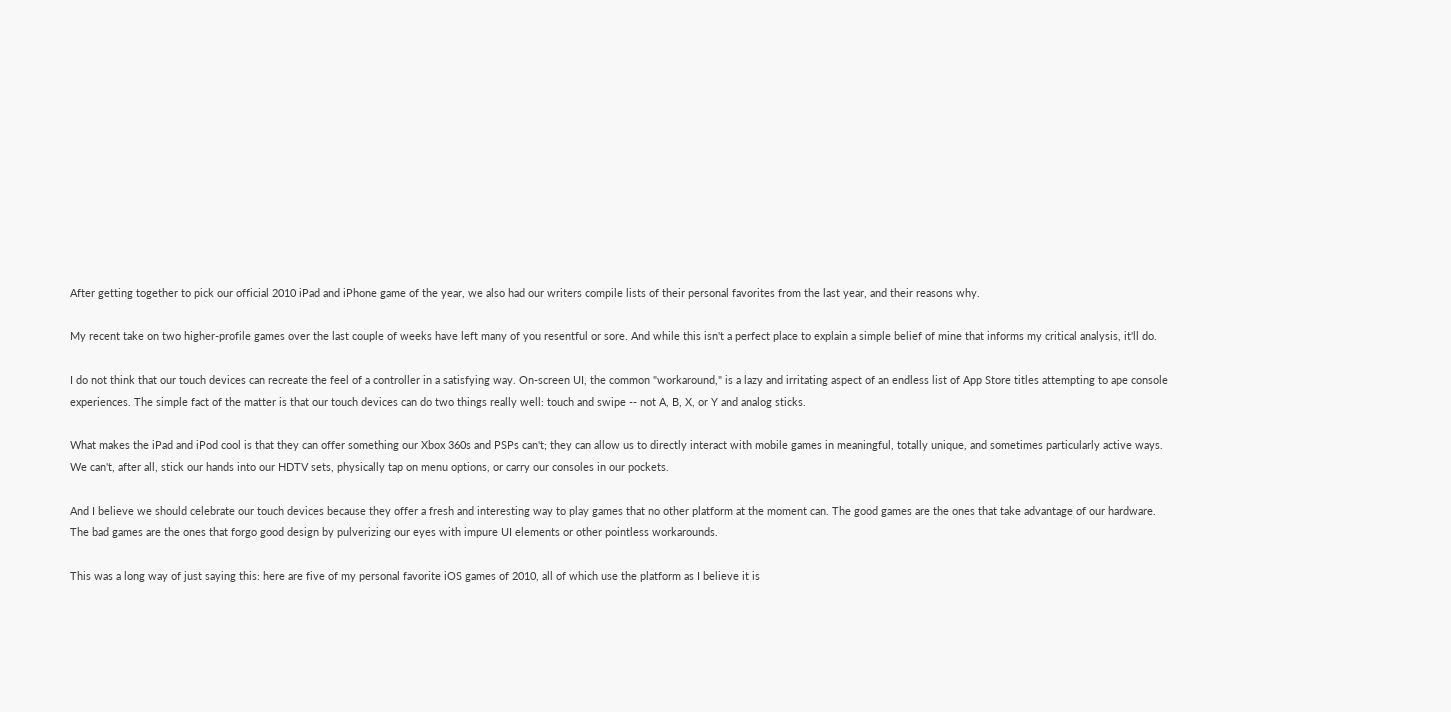After getting together to pick our official 2010 iPad and iPhone game of the year, we also had our writers compile lists of their personal favorites from the last year, and their reasons why.

My recent take on two higher-profile games over the last couple of weeks have left many of you resentful or sore. And while this isn't a perfect place to explain a simple belief of mine that informs my critical analysis, it'll do.

I do not think that our touch devices can recreate the feel of a controller in a satisfying way. On-screen UI, the common "workaround," is a lazy and irritating aspect of an endless list of App Store titles attempting to ape console experiences. The simple fact of the matter is that our touch devices can do two things really well: touch and swipe -- not A, B, X, or Y and analog sticks.

What makes the iPad and iPod cool is that they can offer something our Xbox 360s and PSPs can't; they can allow us to directly interact with mobile games in meaningful, totally unique, and sometimes particularly active ways. We can't, after all, stick our hands into our HDTV sets, physically tap on menu options, or carry our consoles in our pockets.

And I believe we should celebrate our touch devices because they offer a fresh and interesting way to play games that no other platform at the moment can. The good games are the ones that take advantage of our hardware. The bad games are the ones that forgo good design by pulverizing our eyes with impure UI elements or other pointless workarounds.

This was a long way of just saying this: here are five of my personal favorite iOS games of 2010, all of which use the platform as I believe it is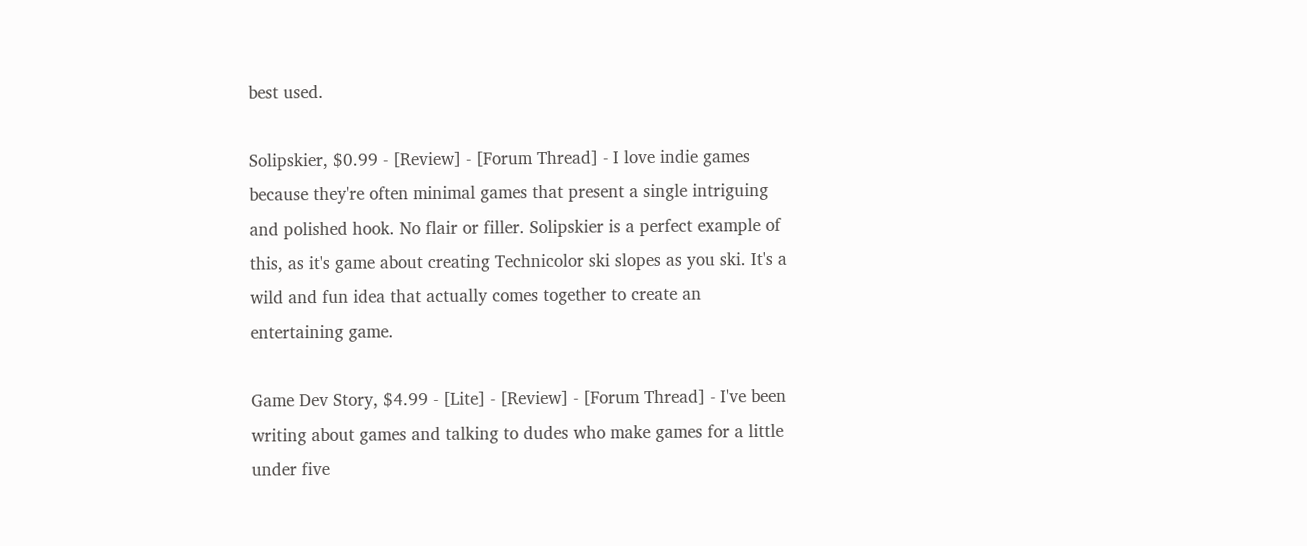best used.

Solipskier, $0.99 - [Review] - [Forum Thread] - I love indie games because they're often minimal games that present a single intriguing and polished hook. No flair or filler. Solipskier is a perfect example of this, as it's game about creating Technicolor ski slopes as you ski. It's a wild and fun idea that actually comes together to create an entertaining game.

Game Dev Story, $4.99 - [Lite] - [Review] - [Forum Thread] - I've been writing about games and talking to dudes who make games for a little under five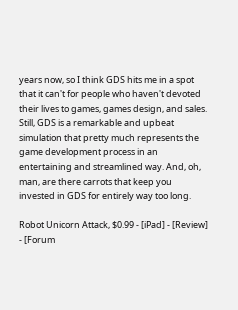years now, so I think GDS hits me in a spot that it can't for people who haven't devoted their lives to games, games design, and sales. Still, GDS is a remarkable and upbeat simulation that pretty much represents the game development process in an entertaining and streamlined way. And, oh, man, are there carrots that keep you invested in GDS for entirely way too long.

Robot Unicorn Attack, $0.99 - [iPad] - [Review] - [Forum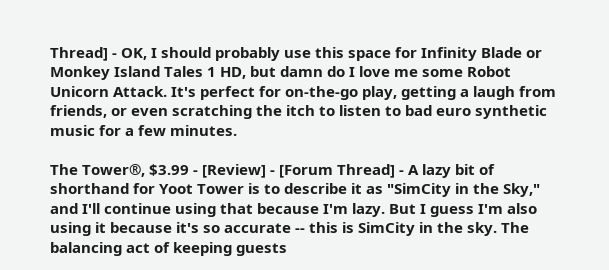Thread] - OK, I should probably use this space for Infinity Blade or Monkey Island Tales 1 HD, but damn do I love me some Robot Unicorn Attack. It's perfect for on-the-go play, getting a laugh from friends, or even scratching the itch to listen to bad euro synthetic music for a few minutes.

The Tower®, $3.99 - [Review] - [Forum Thread] - A lazy bit of shorthand for Yoot Tower is to describe it as "SimCity in the Sky," and I'll continue using that because I'm lazy. But I guess I'm also using it because it's so accurate -- this is SimCity in the sky. The balancing act of keeping guests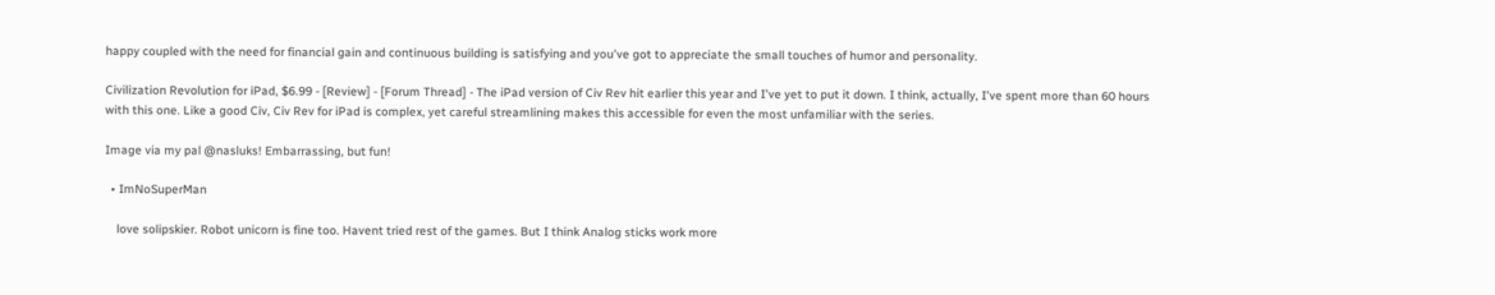happy coupled with the need for financial gain and continuous building is satisfying and you've got to appreciate the small touches of humor and personality.

Civilization Revolution for iPad, $6.99 - [Review] - [Forum Thread] - The iPad version of Civ Rev hit earlier this year and I've yet to put it down. I think, actually, I've spent more than 60 hours with this one. Like a good Civ, Civ Rev for iPad is complex, yet careful streamlining makes this accessible for even the most unfamiliar with the series.

Image via my pal @nasluks! Embarrassing, but fun!

  • ImNoSuperMan

    love solipskier. Robot unicorn is fine too. Havent tried rest of the games. But I think Analog sticks work more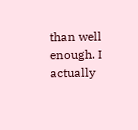than well enough. I actually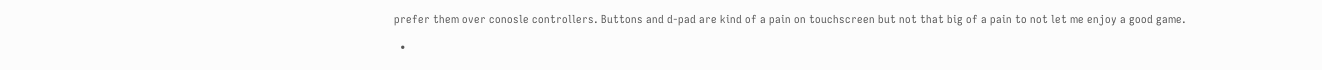prefer them over conosle controllers. Buttons and d-pad are kind of a pain on touchscreen but not that big of a pain to not let me enjoy a good game.

  •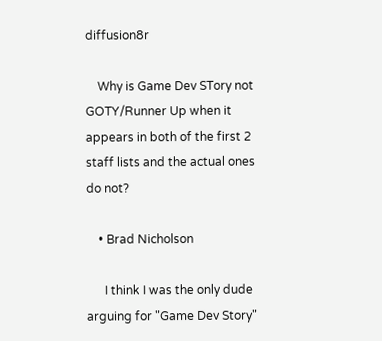diffusion8r

    Why is Game Dev STory not GOTY/Runner Up when it appears in both of the first 2 staff lists and the actual ones do not?

    • Brad Nicholson

      I think I was the only dude arguing for "Game Dev Story"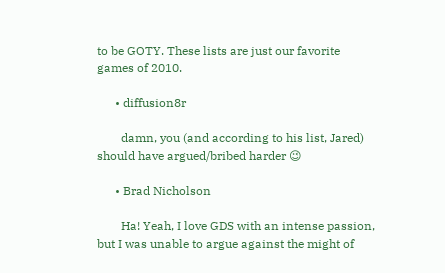to be GOTY. These lists are just our favorite games of 2010.

      • diffusion8r

        damn, you (and according to his list, Jared) should have argued/bribed harder 😉

      • Brad Nicholson

        Ha! Yeah, I love GDS with an intense passion, but I was unable to argue against the might of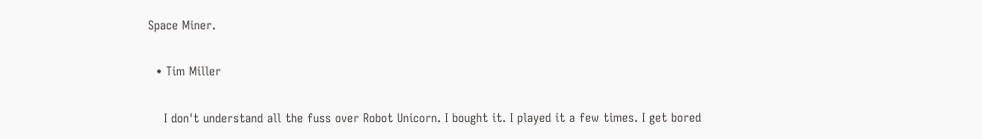Space Miner.

  • Tim Miller

    I don't understand all the fuss over Robot Unicorn. I bought it. I played it a few times. I get bored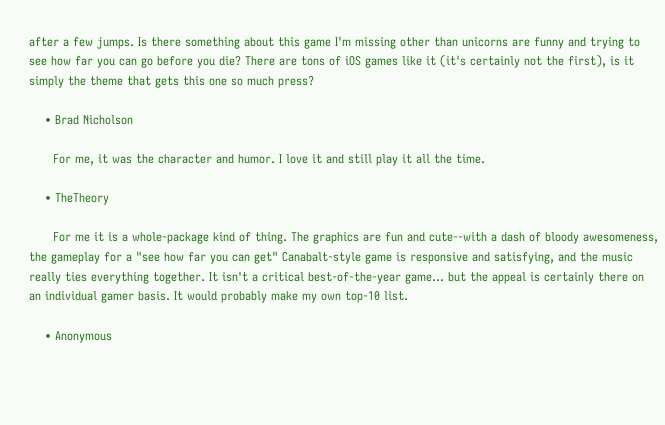after a few jumps. Is there something about this game I'm missing other than unicorns are funny and trying to see how far you can go before you die? There are tons of iOS games like it (it's certainly not the first), is it simply the theme that gets this one so much press?

    • Brad Nicholson

      For me, it was the character and humor. I love it and still play it all the time.

    • TheTheory

      For me it is a whole-package kind of thing. The graphics are fun and cute--with a dash of bloody awesomeness, the gameplay for a "see how far you can get" Canabalt-style game is responsive and satisfying, and the music really ties everything together. It isn't a critical best-of-the-year game... but the appeal is certainly there on an individual gamer basis. It would probably make my own top-10 list.

    • Anonymous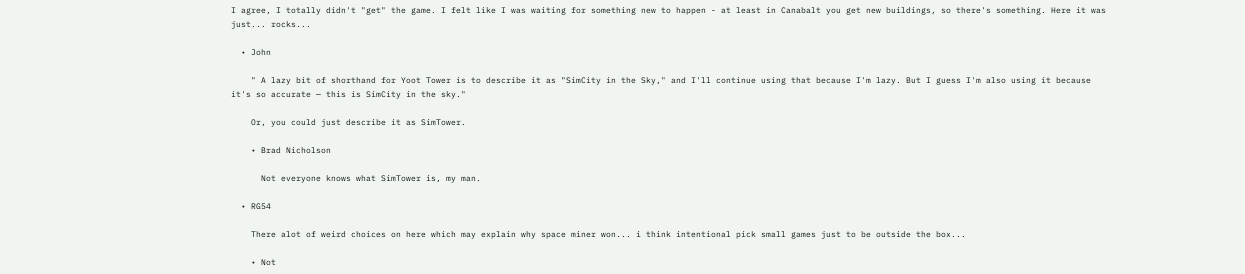I agree, I totally didn't "get" the game. I felt like I was waiting for something new to happen - at least in Canabalt you get new buildings, so there's something. Here it was just... rocks...

  • John

    " A lazy bit of shorthand for Yoot Tower is to describe it as "SimCity in the Sky," and I'll continue using that because I'm lazy. But I guess I'm also using it because it's so accurate — this is SimCity in the sky."

    Or, you could just describe it as SimTower.

    • Brad Nicholson

      Not everyone knows what SimTower is, my man.

  • RG54

    There alot of weird choices on here which may explain why space miner won... i think intentional pick small games just to be outside the box...

    • Not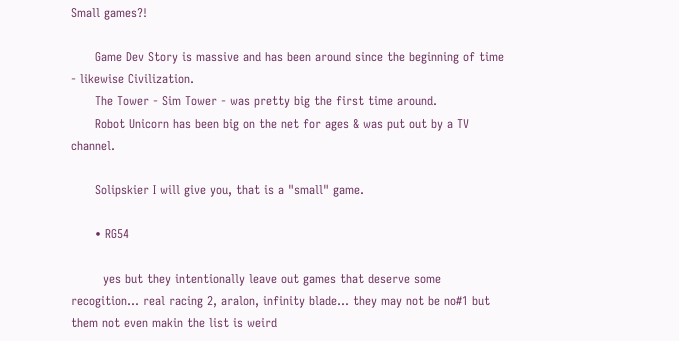Small games?!

      Game Dev Story is massive and has been around since the beginning of time - likewise Civilization.
      The Tower - Sim Tower - was pretty big the first time around.
      Robot Unicorn has been big on the net for ages & was put out by a TV channel.

      Solipskier I will give you, that is a "small" game.

      • RG54

        yes but they intentionally leave out games that deserve some recogition... real racing 2, aralon, infinity blade... they may not be no#1 but them not even makin the list is weird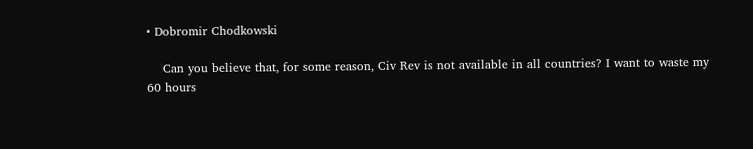• Dobromir Chodkowski

    Can you believe that, for some reason, Civ Rev is not available in all countries? I want to waste my 60 hours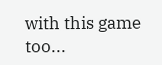with this game too...